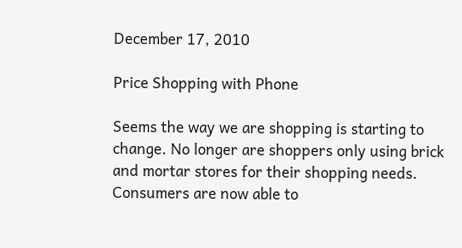December 17, 2010

Price Shopping with Phone

Seems the way we are shopping is starting to change. No longer are shoppers only using brick and mortar stores for their shopping needs. Consumers are now able to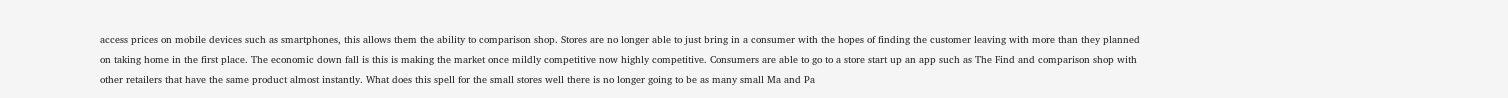access prices on mobile devices such as smartphones, this allows them the ability to comparison shop. Stores are no longer able to just bring in a consumer with the hopes of finding the customer leaving with more than they planned on taking home in the first place. The economic down fall is this is making the market once mildly competitive now highly competitive. Consumers are able to go to a store start up an app such as The Find and comparison shop with other retailers that have the same product almost instantly. What does this spell for the small stores well there is no longer going to be as many small Ma and Pa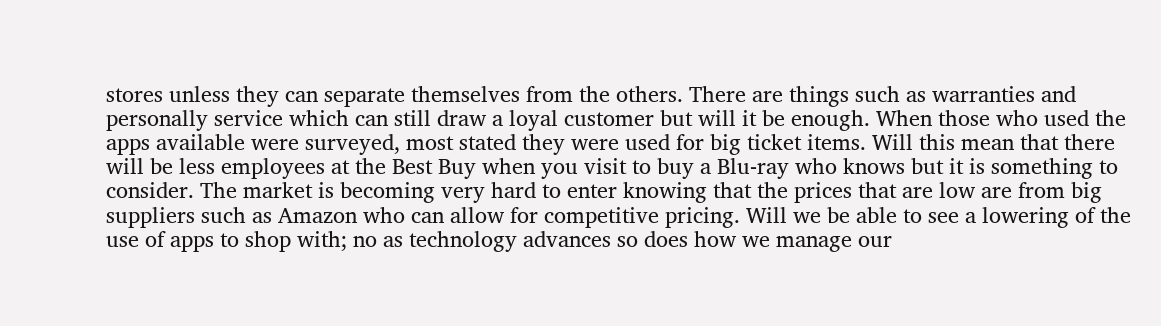stores unless they can separate themselves from the others. There are things such as warranties and personally service which can still draw a loyal customer but will it be enough. When those who used the apps available were surveyed, most stated they were used for big ticket items. Will this mean that there will be less employees at the Best Buy when you visit to buy a Blu-ray who knows but it is something to consider. The market is becoming very hard to enter knowing that the prices that are low are from big suppliers such as Amazon who can allow for competitive pricing. Will we be able to see a lowering of the use of apps to shop with; no as technology advances so does how we manage our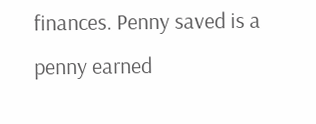finances. Penny saved is a penny earned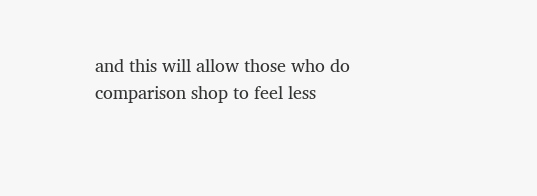and this will allow those who do comparison shop to feel less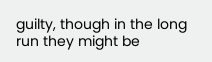guilty, though in the long run they might be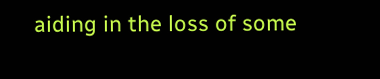aiding in the loss of some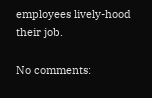employees lively-hood their job.

No comments: